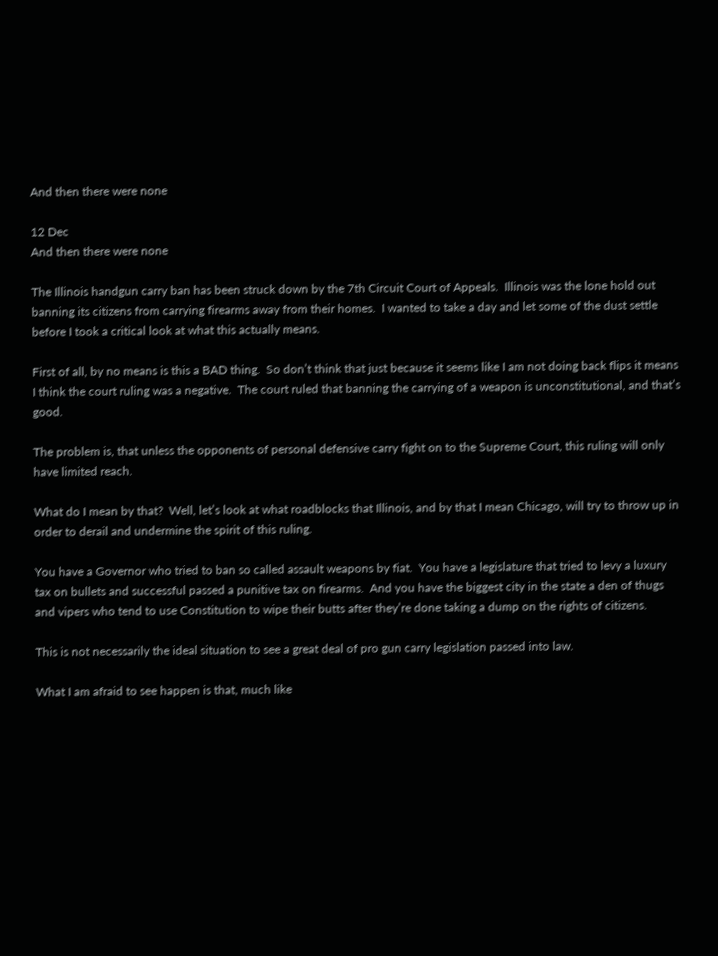And then there were none

12 Dec
And then there were none

The Illinois handgun carry ban has been struck down by the 7th Circuit Court of Appeals.  Illinois was the lone hold out banning its citizens from carrying firearms away from their homes.  I wanted to take a day and let some of the dust settle before I took a critical look at what this actually means.

First of all, by no means is this a BAD thing.  So don’t think that just because it seems like I am not doing back flips it means I think the court ruling was a negative.  The court ruled that banning the carrying of a weapon is unconstitutional, and that’s good.

The problem is, that unless the opponents of personal defensive carry fight on to the Supreme Court, this ruling will only have limited reach.

What do I mean by that?  Well, let’s look at what roadblocks that Illinois, and by that I mean Chicago, will try to throw up in order to derail and undermine the spirit of this ruling.

You have a Governor who tried to ban so called assault weapons by fiat.  You have a legislature that tried to levy a luxury tax on bullets and successful passed a punitive tax on firearms.  And you have the biggest city in the state a den of thugs and vipers who tend to use Constitution to wipe their butts after they’re done taking a dump on the rights of citizens.

This is not necessarily the ideal situation to see a great deal of pro gun carry legislation passed into law.

What I am afraid to see happen is that, much like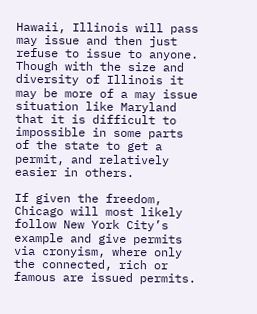Hawaii, Illinois will pass may issue and then just refuse to issue to anyone.  Though with the size and diversity of Illinois it may be more of a may issue situation like Maryland that it is difficult to impossible in some parts of the state to get a permit, and relatively easier in others.

If given the freedom, Chicago will most likely follow New York City’s example and give permits via cronyism, where only the connected, rich or famous are issued permits.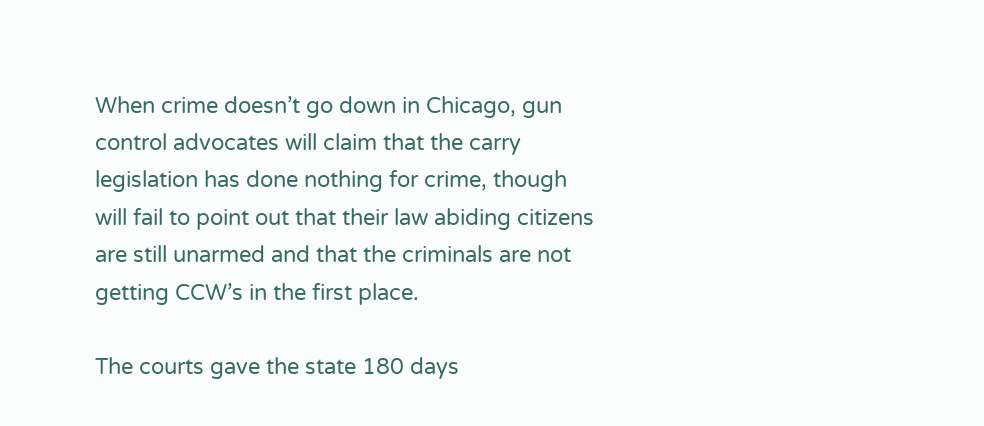When crime doesn’t go down in Chicago, gun control advocates will claim that the carry legislation has done nothing for crime, though will fail to point out that their law abiding citizens are still unarmed and that the criminals are not getting CCW’s in the first place.

The courts gave the state 180 days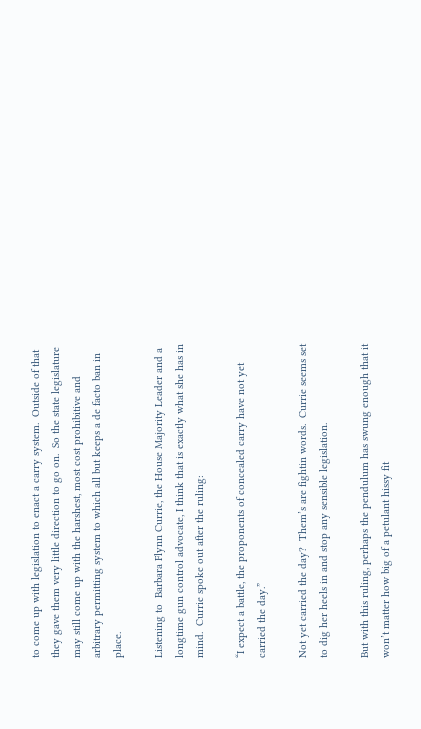to come up with legislation to enact a carry system.  Outside of that they gave them very little direction to go on.  So the state legislature may still come up with the harshest, most cost prohibitive and arbitrary permitting system to which all but keeps a de facto ban in place.

Listening to  Barbara Flynn Currie, the House Majority Leader and a longtime gun control advocate, I think that is exactly what she has in mind.  Currie spoke out after the ruling:

“I expect a battle, the proponents of concealed carry have not yet carried the day.”

Not yet carried the day?  Them’s are fightin words.  Currie seems set to dig her heels in and stop any sensible legislation.

But with this ruling, perhaps the pendulum has swung enough that it won’t matter how big of a petulant hissy fit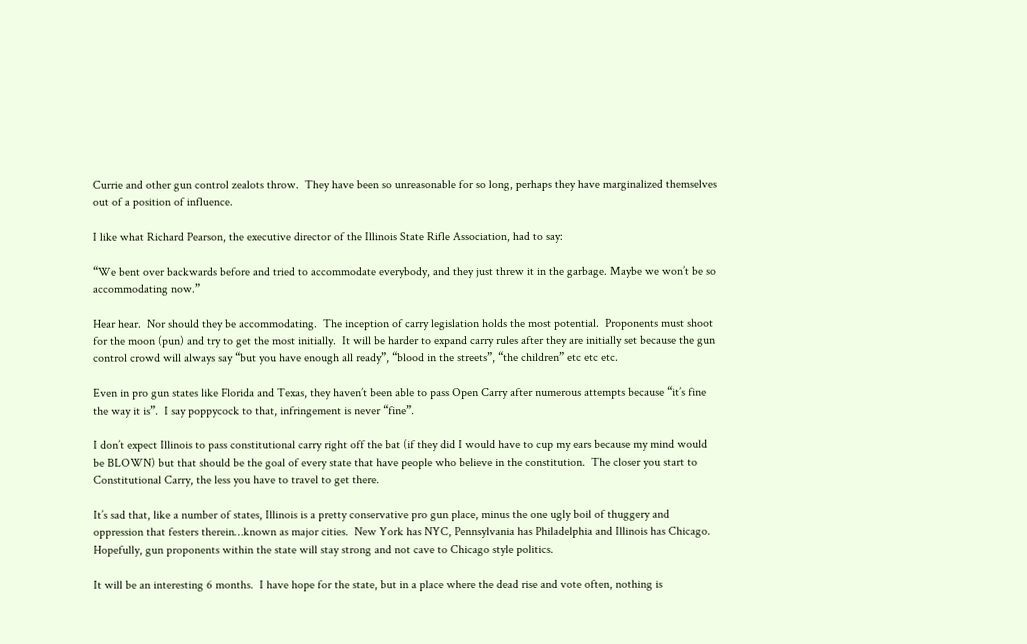Currie and other gun control zealots throw.  They have been so unreasonable for so long, perhaps they have marginalized themselves out of a position of influence.

I like what Richard Pearson, the executive director of the Illinois State Rifle Association, had to say:

“We bent over backwards before and tried to accommodate everybody, and they just threw it in the garbage. Maybe we won’t be so accommodating now.”

Hear hear.  Nor should they be accommodating.  The inception of carry legislation holds the most potential.  Proponents must shoot for the moon (pun) and try to get the most initially.  It will be harder to expand carry rules after they are initially set because the gun control crowd will always say “but you have enough all ready”, “blood in the streets”, “the children” etc etc etc.

Even in pro gun states like Florida and Texas, they haven’t been able to pass Open Carry after numerous attempts because “it’s fine the way it is”.  I say poppycock to that, infringement is never “fine”.

I don’t expect Illinois to pass constitutional carry right off the bat (if they did I would have to cup my ears because my mind would be BLOWN) but that should be the goal of every state that have people who believe in the constitution.  The closer you start to Constitutional Carry, the less you have to travel to get there.

It’s sad that, like a number of states, Illinois is a pretty conservative pro gun place, minus the one ugly boil of thuggery and oppression that festers therein…known as major cities.  New York has NYC, Pennsylvania has Philadelphia and Illinois has Chicago.  Hopefully, gun proponents within the state will stay strong and not cave to Chicago style politics.

It will be an interesting 6 months.  I have hope for the state, but in a place where the dead rise and vote often, nothing is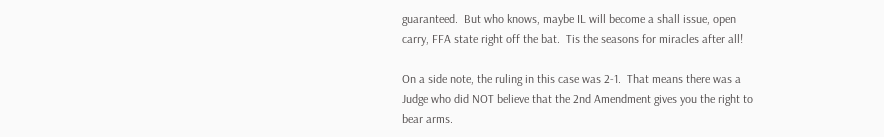guaranteed.  But who knows, maybe IL will become a shall issue, open carry, FFA state right off the bat.  Tis the seasons for miracles after all!

On a side note, the ruling in this case was 2-1.  That means there was a Judge who did NOT believe that the 2nd Amendment gives you the right to bear arms.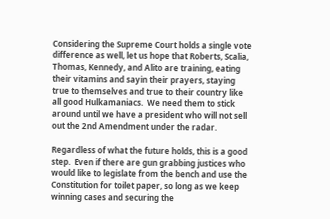Considering the Supreme Court holds a single vote difference as well, let us hope that Roberts, Scalia, Thomas, Kennedy, and Alito are training, eating their vitamins and sayin their prayers, staying true to themselves and true to their country like all good Hulkamaniacs.  We need them to stick around until we have a president who will not sell out the 2nd Amendment under the radar.

Regardless of what the future holds, this is a good step.  Even if there are gun grabbing justices who would like to legislate from the bench and use the Constitution for toilet paper, so long as we keep winning cases and securing the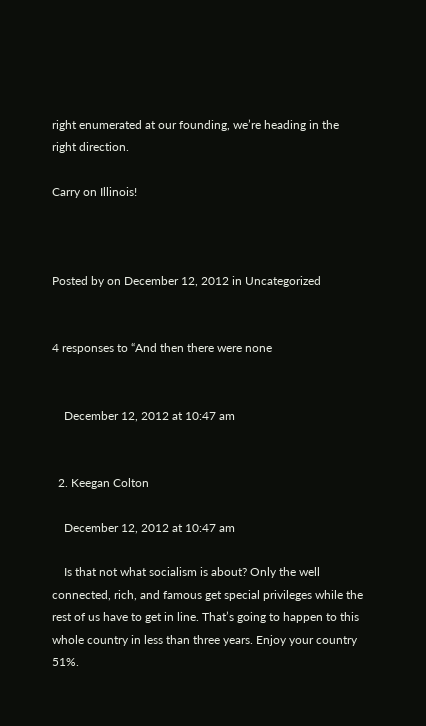right enumerated at our founding, we’re heading in the right direction.

Carry on Illinois!



Posted by on December 12, 2012 in Uncategorized


4 responses to “And then there were none


    December 12, 2012 at 10:47 am


  2. Keegan Colton

    December 12, 2012 at 10:47 am

    Is that not what socialism is about? Only the well connected, rich, and famous get special privileges while the rest of us have to get in line. That’s going to happen to this whole country in less than three years. Enjoy your country 51%.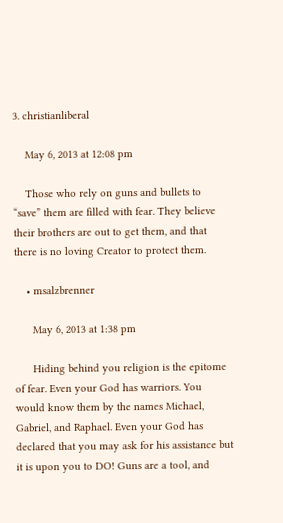3. christianliberal

    May 6, 2013 at 12:08 pm

    Those who rely on guns and bullets to “save” them are filled with fear. They believe their brothers are out to get them, and that there is no loving Creator to protect them.

    • msalzbrenner

      May 6, 2013 at 1:38 pm

      Hiding behind you religion is the epitome of fear. Even your God has warriors. You would know them by the names Michael, Gabriel, and Raphael. Even your God has declared that you may ask for his assistance but it is upon you to DO! Guns are a tool, and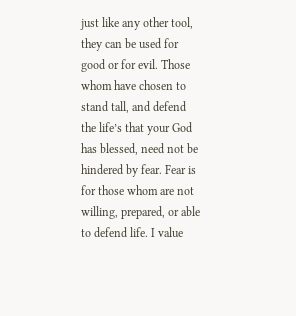just like any other tool, they can be used for good or for evil. Those whom have chosen to stand tall, and defend the life’s that your God has blessed, need not be hindered by fear. Fear is for those whom are not willing, prepared, or able to defend life. I value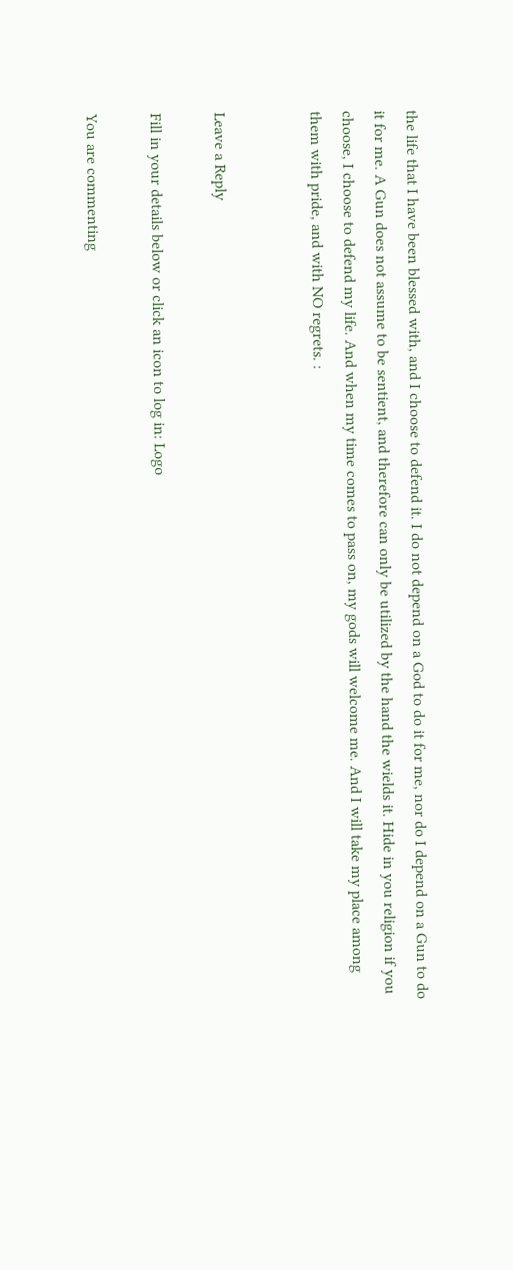the life that I have been blessed with, and I choose to defend it. I do not depend on a God to do it for me, nor do I depend on a Gun to do it for me. A Gun does not assume to be sentient, and therefore can only be utilized by the hand the wields it. Hide in you religion if you choose, I choose to defend my life. And when my time comes to pass on, my gods will welcome me. And I will take my place among them with pride, and with NO regrets. :


Leave a Reply

Fill in your details below or click an icon to log in: Logo

You are commenting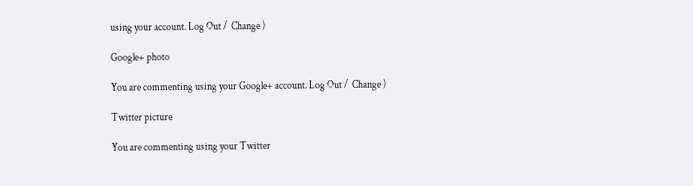using your account. Log Out /  Change )

Google+ photo

You are commenting using your Google+ account. Log Out /  Change )

Twitter picture

You are commenting using your Twitter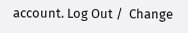account. Log Out /  Change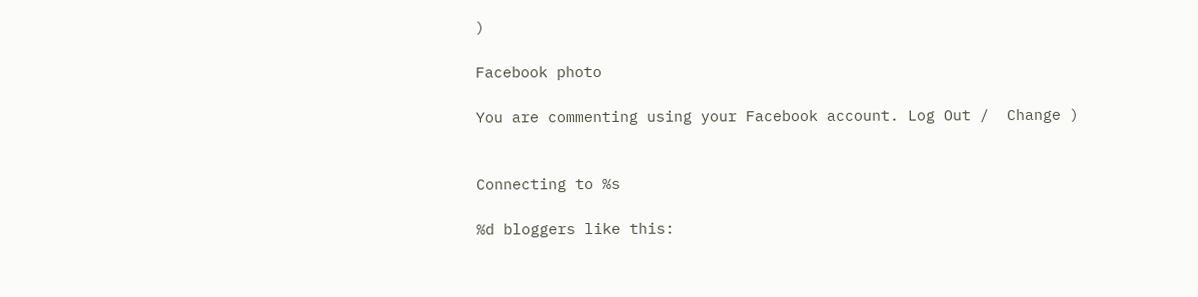)

Facebook photo

You are commenting using your Facebook account. Log Out /  Change )


Connecting to %s

%d bloggers like this: